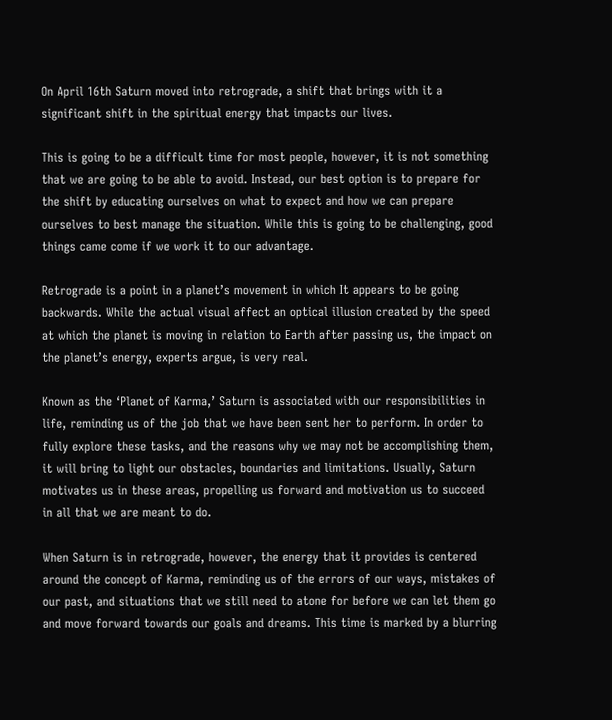On April 16th Saturn moved into retrograde, a shift that brings with it a significant shift in the spiritual energy that impacts our lives.

This is going to be a difficult time for most people, however, it is not something that we are going to be able to avoid. Instead, our best option is to prepare for the shift by educating ourselves on what to expect and how we can prepare ourselves to best manage the situation. While this is going to be challenging, good things came come if we work it to our advantage.

Retrograde is a point in a planet’s movement in which It appears to be going backwards. While the actual visual affect an optical illusion created by the speed at which the planet is moving in relation to Earth after passing us, the impact on the planet’s energy, experts argue, is very real.

Known as the ‘Planet of Karma,’ Saturn is associated with our responsibilities in life, reminding us of the job that we have been sent her to perform. In order to fully explore these tasks, and the reasons why we may not be accomplishing them, it will bring to light our obstacles, boundaries and limitations. Usually, Saturn motivates us in these areas, propelling us forward and motivation us to succeed in all that we are meant to do.

When Saturn is in retrograde, however, the energy that it provides is centered around the concept of Karma, reminding us of the errors of our ways, mistakes of our past, and situations that we still need to atone for before we can let them go and move forward towards our goals and dreams. This time is marked by a blurring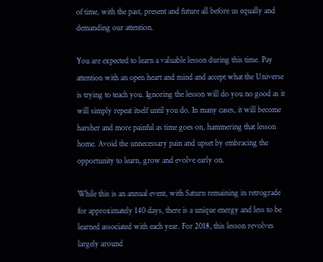of time, with the past, present and future all before us equally and demanding our attention.

You are expected to learn a valuable lesson during this time. Pay attention with an open heart and mind and accept what the Universe is trying to teach you. Ignoring the lesson will do you no good as it will simply repeat itself until you do. In many cases, it will become harsher and more painful as time goes on, hammering that lesson home. Avoid the unnecessary pain and upset by embracing the opportunity to learn, grow and evolve early on.

While this is an annual event, with Saturn remaining in retrograde for approximately 140 days, there is a unique energy and less to be learned associated with each year. For 2018, this lesson revolves largely around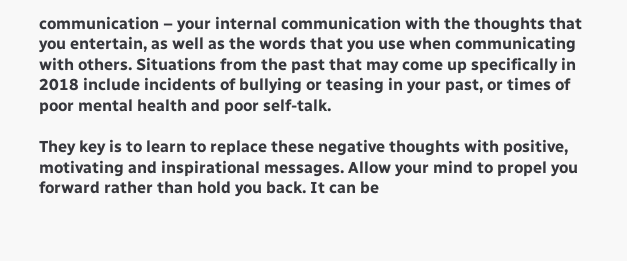communication – your internal communication with the thoughts that you entertain, as well as the words that you use when communicating with others. Situations from the past that may come up specifically in 2018 include incidents of bullying or teasing in your past, or times of poor mental health and poor self-talk.

They key is to learn to replace these negative thoughts with positive, motivating and inspirational messages. Allow your mind to propel you forward rather than hold you back. It can be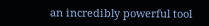an incredibly powerful tool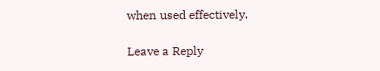when used effectively.

Leave a Reply